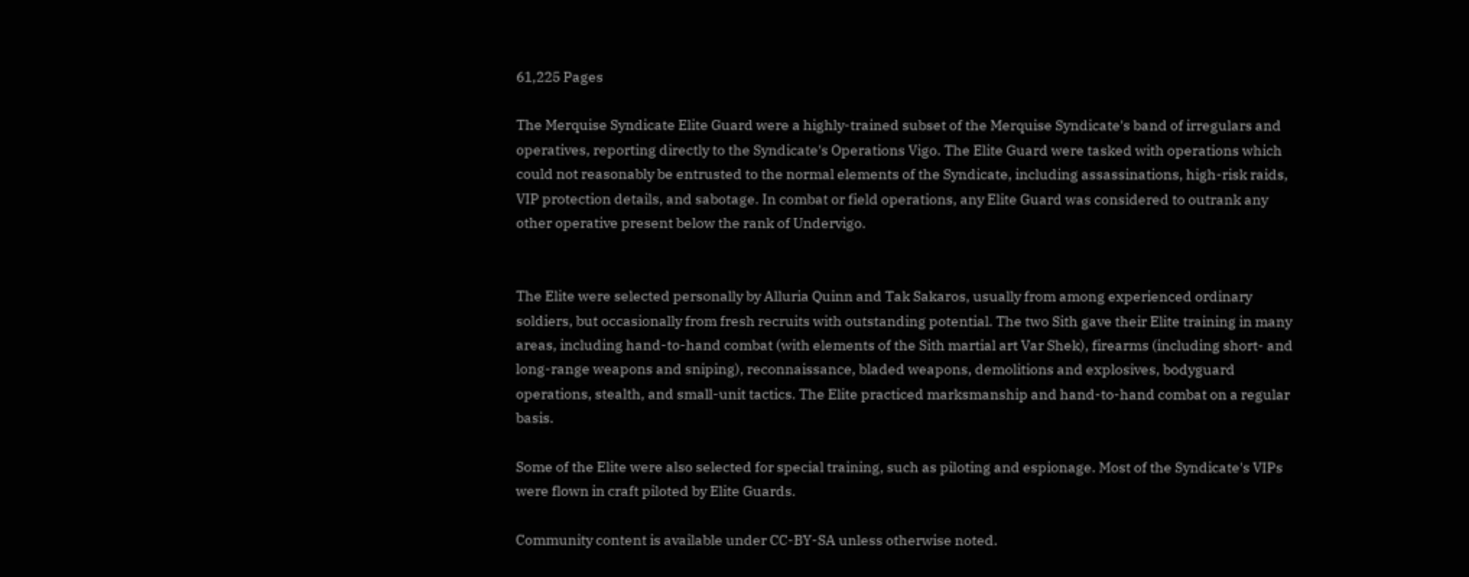61,225 Pages

The Merquise Syndicate Elite Guard were a highly-trained subset of the Merquise Syndicate's band of irregulars and operatives, reporting directly to the Syndicate's Operations Vigo. The Elite Guard were tasked with operations which could not reasonably be entrusted to the normal elements of the Syndicate, including assassinations, high-risk raids, VIP protection details, and sabotage. In combat or field operations, any Elite Guard was considered to outrank any other operative present below the rank of Undervigo.


The Elite were selected personally by Alluria Quinn and Tak Sakaros, usually from among experienced ordinary soldiers, but occasionally from fresh recruits with outstanding potential. The two Sith gave their Elite training in many areas, including hand-to-hand combat (with elements of the Sith martial art Var Shek), firearms (including short- and long-range weapons and sniping), reconnaissance, bladed weapons, demolitions and explosives, bodyguard operations, stealth, and small-unit tactics. The Elite practiced marksmanship and hand-to-hand combat on a regular basis.

Some of the Elite were also selected for special training, such as piloting and espionage. Most of the Syndicate's VIPs were flown in craft piloted by Elite Guards.

Community content is available under CC-BY-SA unless otherwise noted.